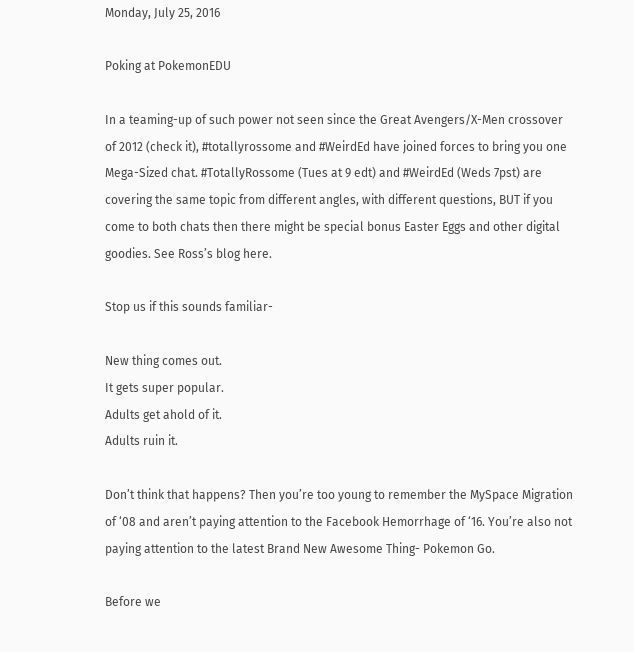Monday, July 25, 2016

Poking at PokemonEDU

In a teaming-up of such power not seen since the Great Avengers/X-Men crossover of 2012 (check it), #totallyrossome and #WeirdEd have joined forces to bring you one Mega-Sized chat. #TotallyRossome (Tues at 9 edt) and #WeirdEd (Weds 7pst) are covering the same topic from different angles, with different questions, BUT if you come to both chats then there might be special bonus Easter Eggs and other digital goodies. See Ross’s blog here.

Stop us if this sounds familiar-

New thing comes out.
It gets super popular.
Adults get ahold of it.
Adults ruin it.

Don’t think that happens? Then you’re too young to remember the MySpace Migration of ‘08 and aren’t paying attention to the Facebook Hemorrhage of ‘16. You’re also not paying attention to the latest Brand New Awesome Thing- Pokemon Go.

Before we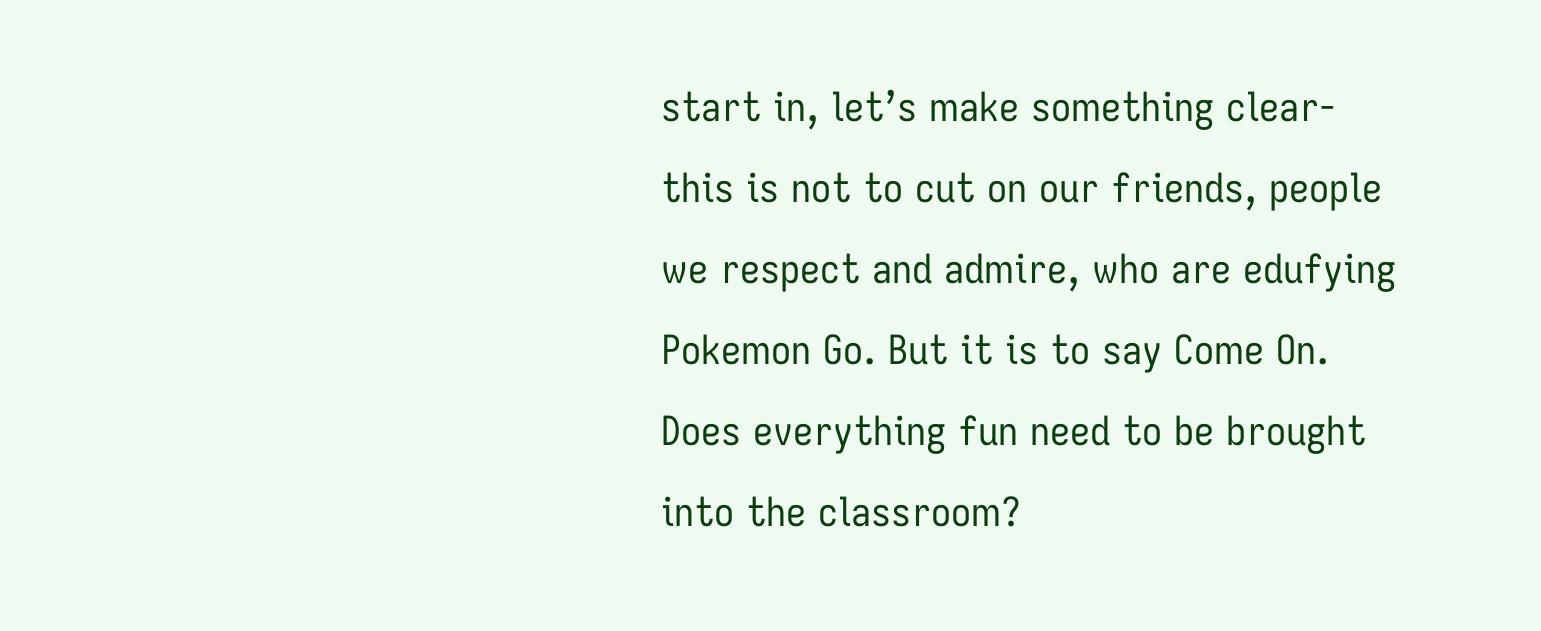start in, let’s make something clear- this is not to cut on our friends, people we respect and admire, who are edufying Pokemon Go. But it is to say Come On. Does everything fun need to be brought into the classroom?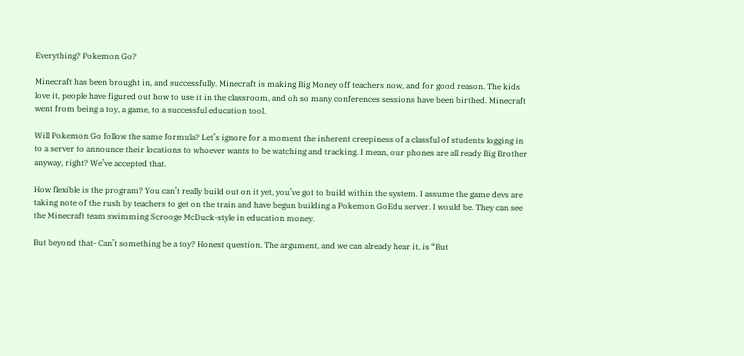Everything? Pokemon Go?

Minecraft has been brought in, and successfully. Minecraft is making Big Money off teachers now, and for good reason. The kids love it, people have figured out how to use it in the classroom, and oh so many conferences sessions have been birthed. Minecraft went from being a toy, a game, to a successful education tool.

Will Pokemon Go follow the same formula? Let’s ignore for a moment the inherent creepiness of a classful of students logging in to a server to announce their locations to whoever wants to be watching and tracking. I mean, our phones are all ready Big Brother anyway, right? We’ve accepted that.

How flexible is the program? You can’t really build out on it yet, you’ve got to build within the system. I assume the game devs are taking note of the rush by teachers to get on the train and have begun building a Pokemon GoEdu server. I would be. They can see the Minecraft team swimming Scrooge McDuck-style in education money.

But beyond that- Can’t something be a toy? Honest question. The argument, and we can already hear it, is “But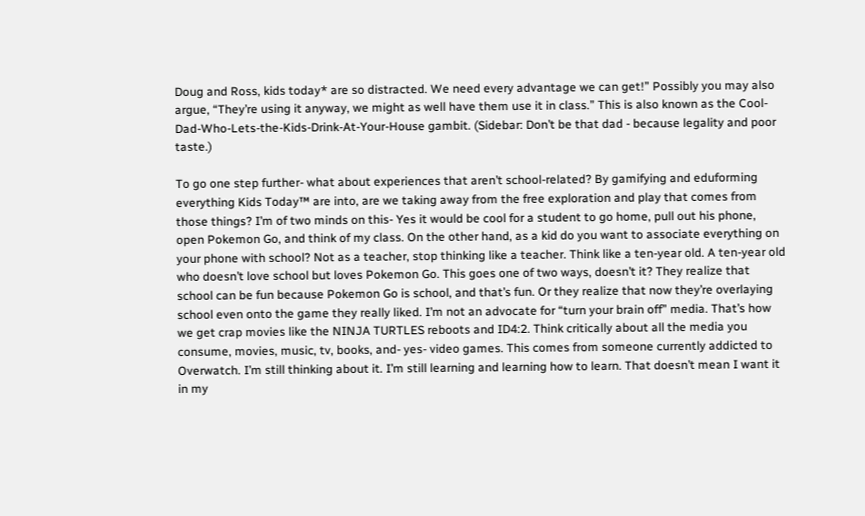Doug and Ross, kids today* are so distracted. We need every advantage we can get!” Possibly you may also argue, “They’re using it anyway, we might as well have them use it in class.” This is also known as the Cool-Dad-Who-Lets-the-Kids-Drink-At-Your-House gambit. (Sidebar: Don’t be that dad - because legality and poor taste.)

To go one step further- what about experiences that aren’t school-related? By gamifying and eduforming everything Kids Today™ are into, are we taking away from the free exploration and play that comes from those things? I’m of two minds on this- Yes it would be cool for a student to go home, pull out his phone, open Pokemon Go, and think of my class. On the other hand, as a kid do you want to associate everything on your phone with school? Not as a teacher, stop thinking like a teacher. Think like a ten-year old. A ten-year old who doesn’t love school but loves Pokemon Go. This goes one of two ways, doesn’t it? They realize that school can be fun because Pokemon Go is school, and that’s fun. Or they realize that now they’re overlaying school even onto the game they really liked. I’m not an advocate for “turn your brain off” media. That’s how we get crap movies like the NINJA TURTLES reboots and ID4:2. Think critically about all the media you consume, movies, music, tv, books, and- yes- video games. This comes from someone currently addicted to Overwatch. I’m still thinking about it. I’m still learning and learning how to learn. That doesn’t mean I want it in my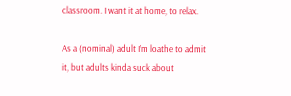classroom. I want it at home, to relax.

As a (nominal) adult I’m loathe to admit it, but adults kinda suck about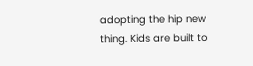adopting the hip new thing. Kids are built to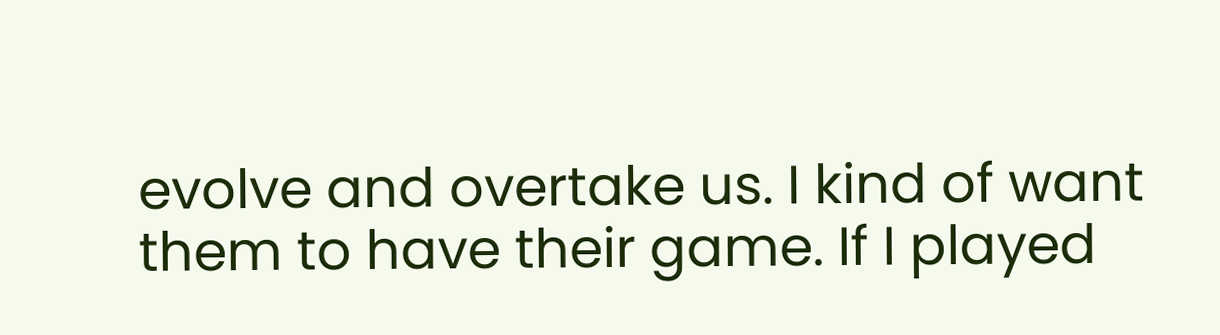evolve and overtake us. I kind of want them to have their game. If I played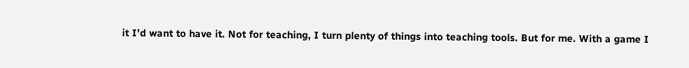it I’d want to have it. Not for teaching, I turn plenty of things into teaching tools. But for me. With a game I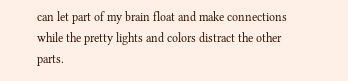can let part of my brain float and make connections while the pretty lights and colors distract the other parts.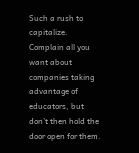Such a rush to capitalize. Complain all you want about companies taking advantage of educators, but don’t then hold the door open for them.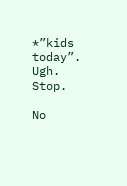*”kids today”. Ugh. Stop.

No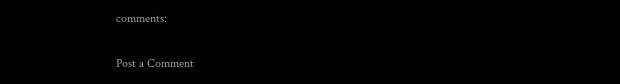comments:

Post a Comment